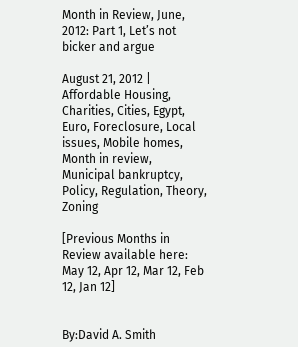Month in Review, June, 2012: Part 1, Let’s not bicker and argue

August 21, 2012 | Affordable Housing, Charities, Cities, Egypt, Euro, Foreclosure, Local issues, Mobile homes, Month in review, Municipal bankruptcy, Policy, Regulation, Theory, Zoning

[Previous Months in Review available here: May 12, Apr 12, Mar 12, Feb 12, Jan 12]


By:David A. Smith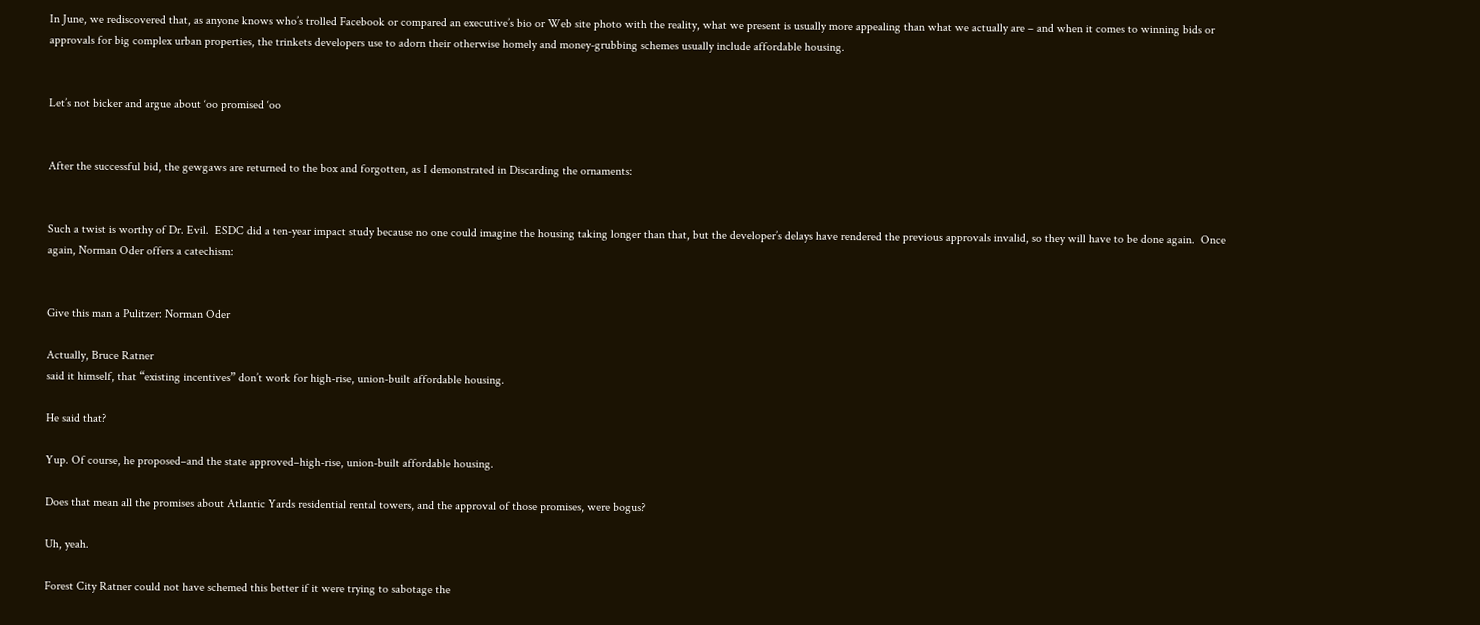In June, we rediscovered that, as anyone knows who’s trolled Facebook or compared an executive’s bio or Web site photo with the reality, what we present is usually more appealing than what we actually are – and when it comes to winning bids or approvals for big complex urban properties, the trinkets developers use to adorn their otherwise homely and money-grubbing schemes usually include affordable housing.


Let’s not bicker and argue about ‘oo promised ‘oo


After the successful bid, the gewgaws are returned to the box and forgotten, as I demonstrated in Discarding the ornaments:


Such a twist is worthy of Dr. Evil.  ESDC did a ten-year impact study because no one could imagine the housing taking longer than that, but the developer’s delays have rendered the previous approvals invalid, so they will have to be done again.  Once again, Norman Oder offers a catechism:


Give this man a Pulitzer: Norman Oder

Actually, Bruce Ratner
said it himself, that “existing incentives” don’t work for high-rise, union-built affordable housing.

He said that?

Yup. Of course, he proposed–and the state approved–high-rise, union-built affordable housing.

Does that mean all the promises about Atlantic Yards residential rental towers, and the approval of those promises, were bogus?

Uh, yeah.

Forest City Ratner could not have schemed this better if it were trying to sabotage the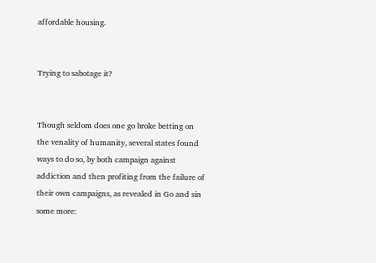affordable housing.


Trying to sabotage it?


Though seldom does one go broke betting on the venality of humanity, several states found ways to do so, by both campaign against addiction and then profiting from the failure of their own campaigns, as revealed in Go and sin some more: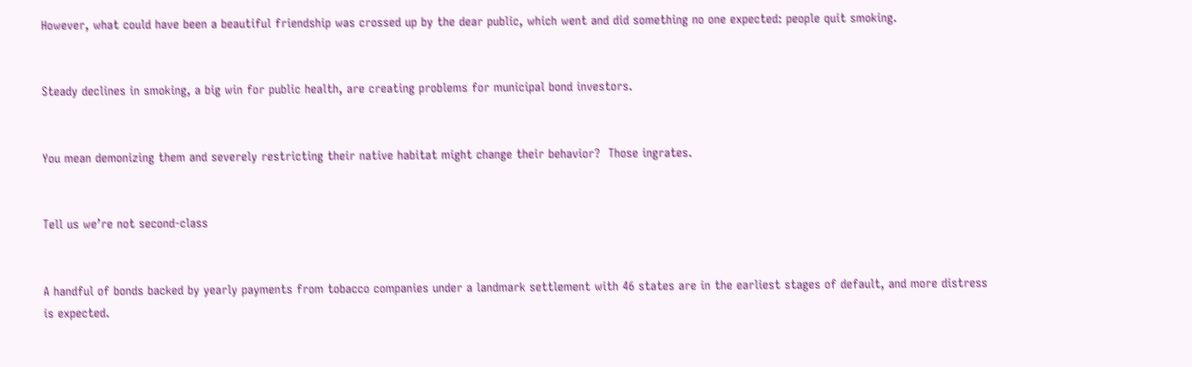However, what could have been a beautiful friendship was crossed up by the dear public, which went and did something no one expected: people quit smoking.


Steady declines in smoking, a big win for public health, are creating problems for municipal bond investors.


You mean demonizing them and severely restricting their native habitat might change their behavior?  Those ingrates.


Tell us we’re not second-class


A handful of bonds backed by yearly payments from tobacco companies under a landmark settlement with 46 states are in the earliest stages of default, and more distress is expected.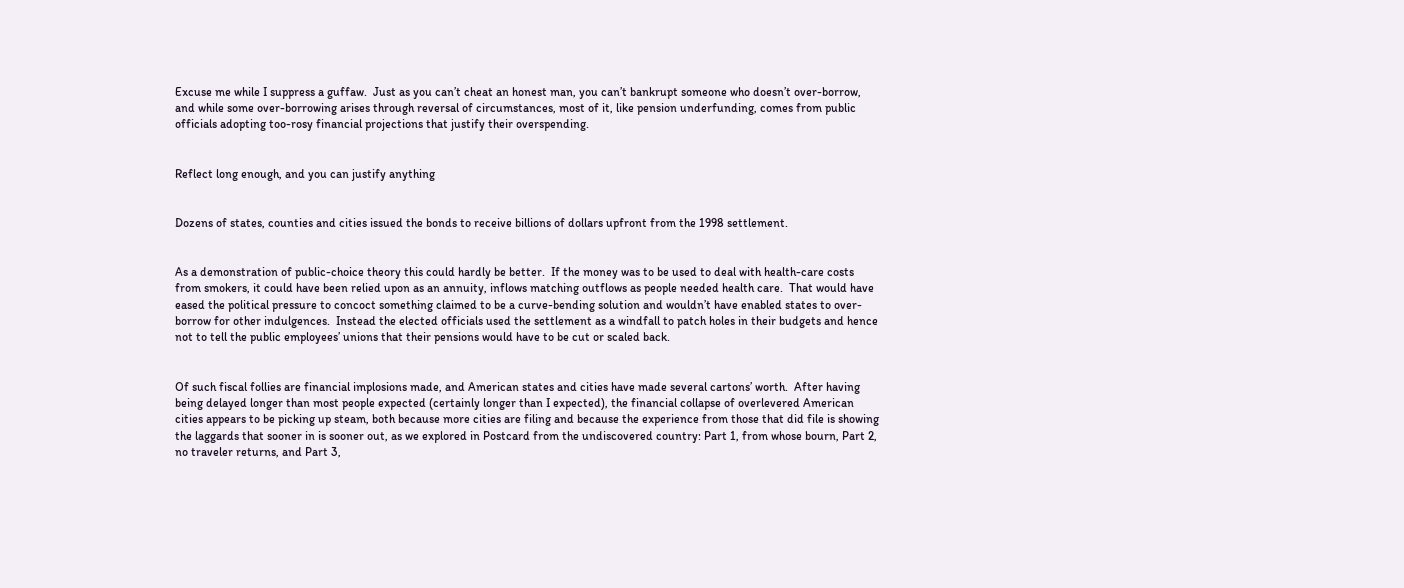Excuse me while I suppress a guffaw.  Just as you can’t cheat an honest man, you can’t bankrupt someone who doesn’t over-borrow, and while some over-borrowing arises through reversal of circumstances, most of it, like pension underfunding, comes from public officials adopting too-rosy financial projections that justify their overspending.


Reflect long enough, and you can justify anything


Dozens of states, counties and cities issued the bonds to receive billions of dollars upfront from the 1998 settlement.


As a demonstration of public-choice theory this could hardly be better.  If the money was to be used to deal with health-care costs from smokers, it could have been relied upon as an annuity, inflows matching outflows as people needed health care.  That would have eased the political pressure to concoct something claimed to be a curve-bending solution and wouldn’t have enabled states to over-borrow for other indulgences.  Instead the elected officials used the settlement as a windfall to patch holes in their budgets and hence not to tell the public employees’ unions that their pensions would have to be cut or scaled back.


Of such fiscal follies are financial implosions made, and American states and cities have made several cartons’ worth.  After having being delayed longer than most people expected (certainly longer than I expected), the financial collapse of overlevered American cities appears to be picking up steam, both because more cities are filing and because the experience from those that did file is showing the laggards that sooner in is sooner out, as we explored in Postcard from the undiscovered country: Part 1, from whose bourn, Part 2, no traveler returns, and Part 3,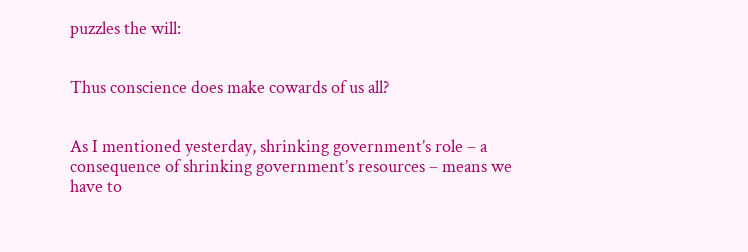puzzles the will:


Thus conscience does make cowards of us all?


As I mentioned yesterday, shrinking government’s role – a consequence of shrinking government’s resources – means we have to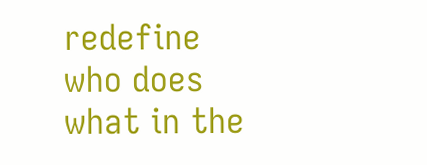redefine who does what in the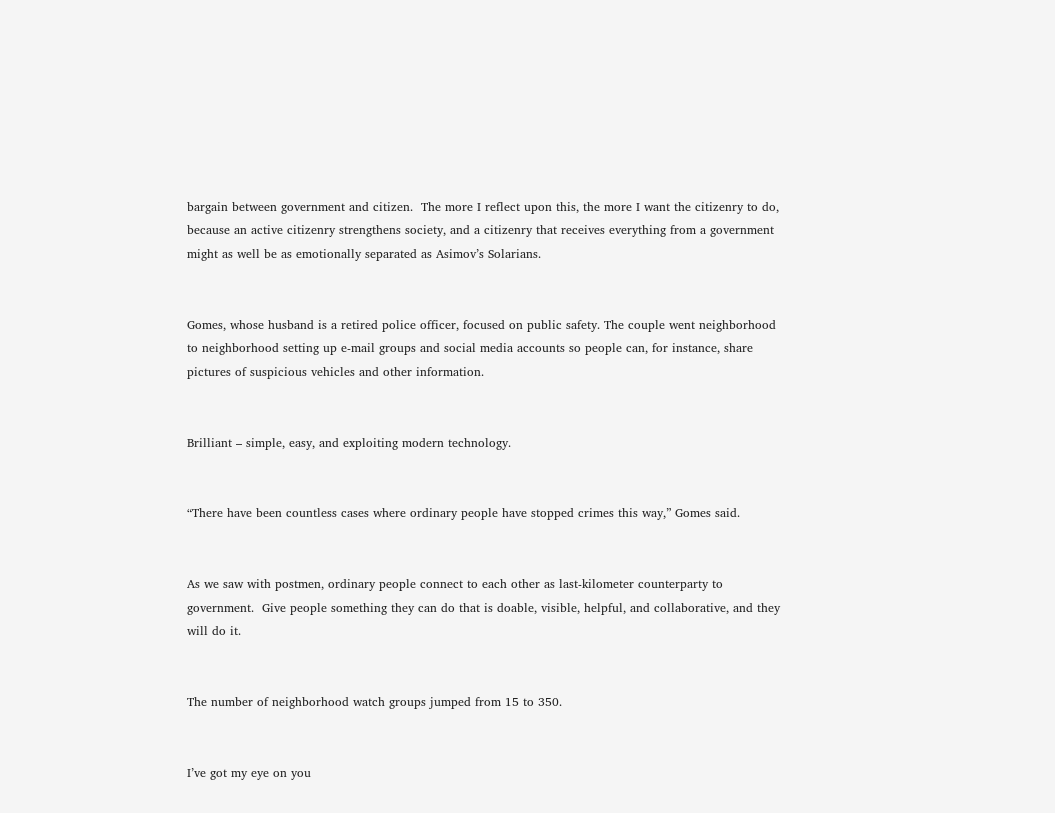bargain between government and citizen.  The more I reflect upon this, the more I want the citizenry to do, because an active citizenry strengthens society, and a citizenry that receives everything from a government might as well be as emotionally separated as Asimov’s Solarians.


Gomes, whose husband is a retired police officer, focused on public safety. The couple went neighborhood to neighborhood setting up e-mail groups and social media accounts so people can, for instance, share pictures of suspicious vehicles and other information.


Brilliant – simple, easy, and exploiting modern technology.


“There have been countless cases where ordinary people have stopped crimes this way,” Gomes said.


As we saw with postmen, ordinary people connect to each other as last-kilometer counterparty to government.  Give people something they can do that is doable, visible, helpful, and collaborative, and they will do it.


The number of neighborhood watch groups jumped from 15 to 350.


I’ve got my eye on you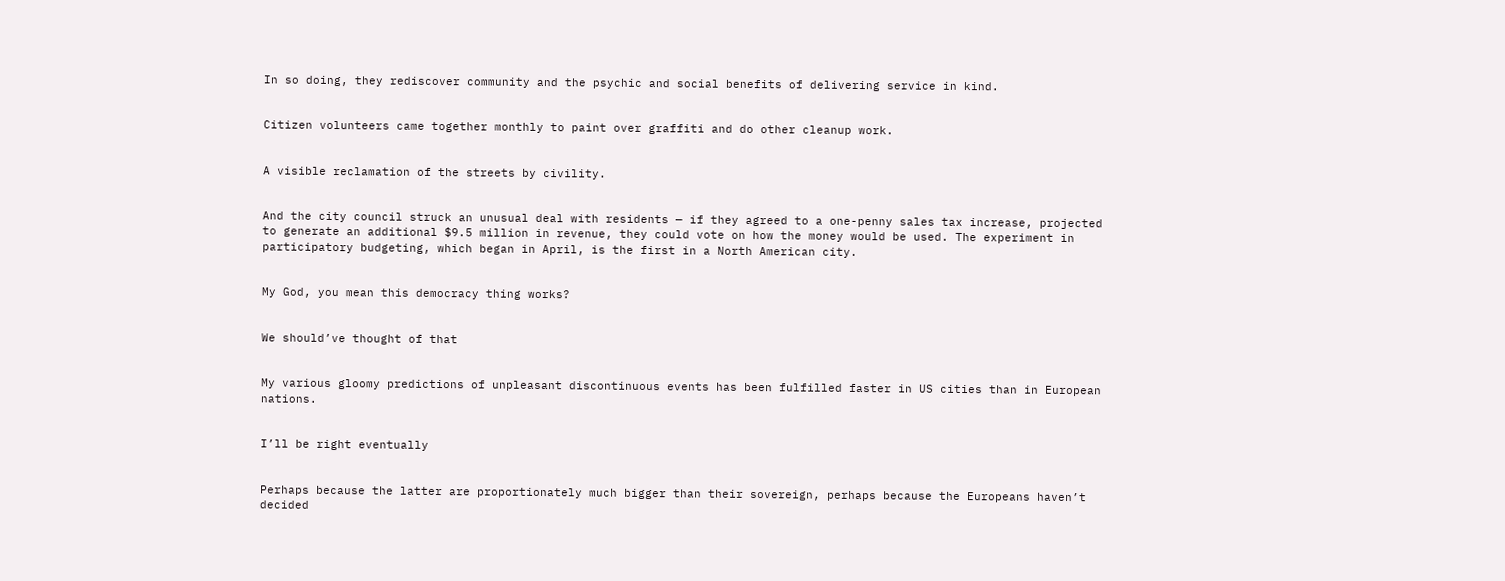In so doing, they rediscover community and the psychic and social benefits of delivering service in kind.


Citizen volunteers came together monthly to paint over graffiti and do other cleanup work.


A visible reclamation of the streets by civility.


And the city council struck an unusual deal with residents — if they agreed to a one-penny sales tax increase, projected to generate an additional $9.5 million in revenue, they could vote on how the money would be used. The experiment in participatory budgeting, which began in April, is the first in a North American city.


My God, you mean this democracy thing works?


We should’ve thought of that


My various gloomy predictions of unpleasant discontinuous events has been fulfilled faster in US cities than in European nations.


I’ll be right eventually


Perhaps because the latter are proportionately much bigger than their sovereign, perhaps because the Europeans haven’t decided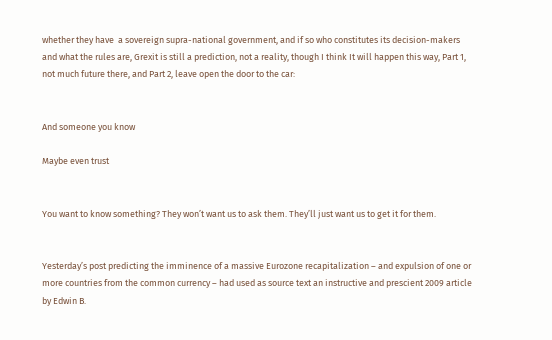whether they have  a sovereign supra-national government, and if so who constitutes its decision-makers and what the rules are, Grexit is still a prediction, not a reality, though I think It will happen this way, Part 1, not much future there, and Part 2, leave open the door to the car:


And someone you know

Maybe even trust


You want to know something? They won’t want us to ask them. They’ll just want us to get it for them.


Yesterday’s post predicting the imminence of a massive Eurozone recapitalization – and expulsion of one or more countries from the common currency – had used as source text an instructive and prescient 2009 article by Edwin B.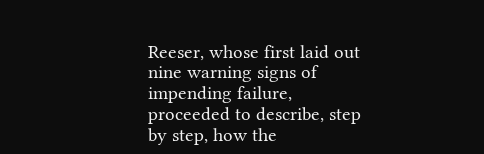Reeser, whose first laid out nine warning signs of impending failure, proceeded to describe, step by step, how the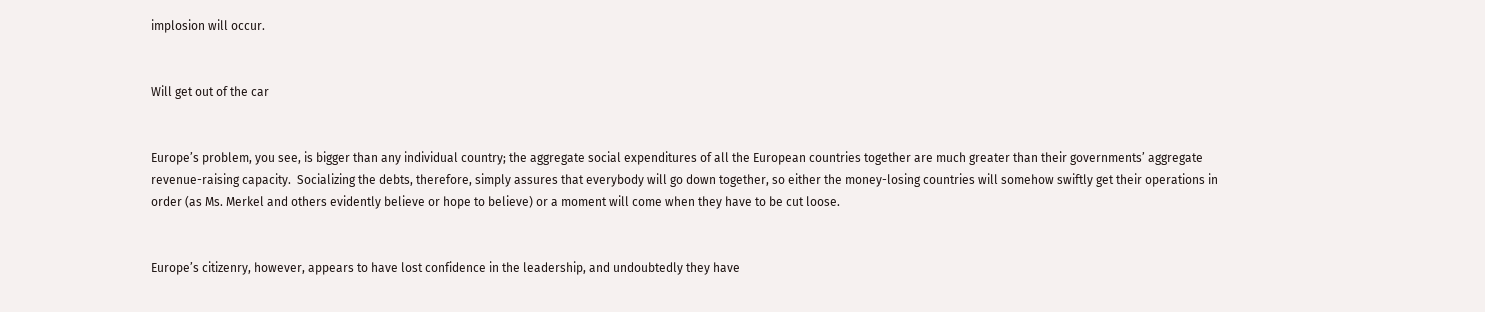implosion will occur.


Will get out of the car


Europe’s problem, you see, is bigger than any individual country; the aggregate social expenditures of all the European countries together are much greater than their governments’ aggregate revenue-raising capacity.  Socializing the debts, therefore, simply assures that everybody will go down together, so either the money-losing countries will somehow swiftly get their operations in order (as Ms. Merkel and others evidently believe or hope to believe) or a moment will come when they have to be cut loose.


Europe’s citizenry, however, appears to have lost confidence in the leadership, and undoubtedly they have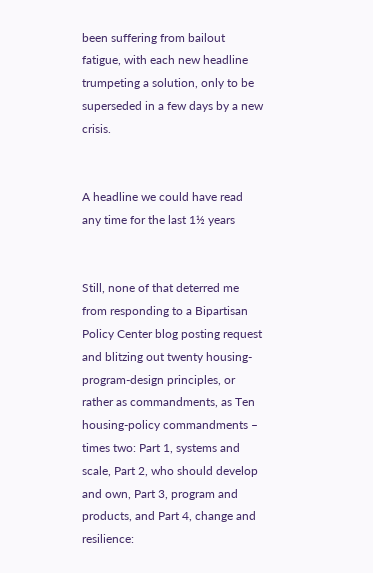been suffering from bailout fatigue, with each new headline trumpeting a solution, only to be superseded in a few days by a new crisis.


A headline we could have read any time for the last 1½ years


Still, none of that deterred me from responding to a Bipartisan Policy Center blog posting request and blitzing out twenty housing-program-design principles, or rather as commandments, as Ten housing-policy commandments – times two: Part 1, systems and scale, Part 2, who should develop and own, Part 3, program and products, and Part 4, change and resilience: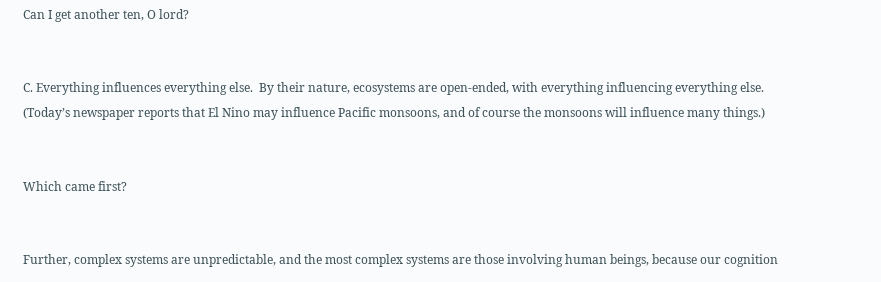Can I get another ten, O lord?


C. Everything influences everything else.  By their nature, ecosystems are open-ended, with everything influencing everything else.  (Today’s newspaper reports that El Nino may influence Pacific monsoons, and of course the monsoons will influence many things.)


Which came first?


Further, complex systems are unpredictable, and the most complex systems are those involving human beings, because our cognition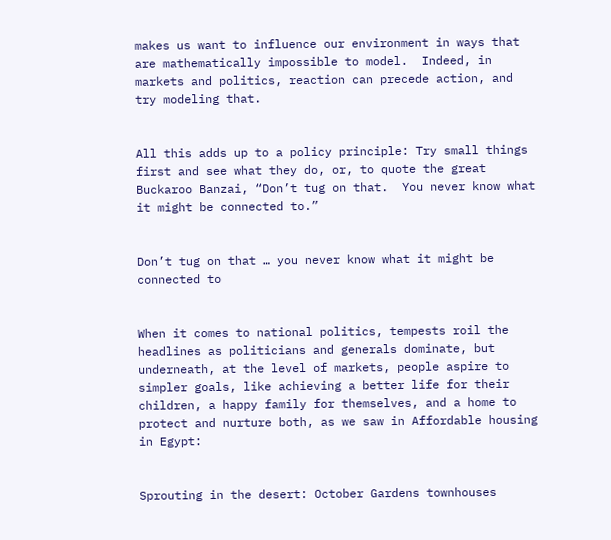makes us want to influence our environment in ways that are mathematically impossible to model.  Indeed, in markets and politics, reaction can precede action, and try modeling that.


All this adds up to a policy principle: Try small things first and see what they do, or, to quote the great Buckaroo Banzai, “Don’t tug on that.  You never know what it might be connected to.”


Don’t tug on that … you never know what it might be connected to


When it comes to national politics, tempests roil the headlines as politicians and generals dominate, but underneath, at the level of markets, people aspire to simpler goals, like achieving a better life for their children, a happy family for themselves, and a home to protect and nurture both, as we saw in Affordable housing in Egypt:


Sprouting in the desert: October Gardens townhouses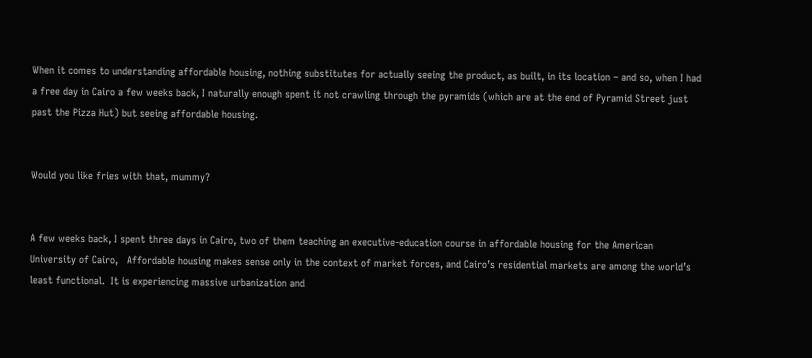When it comes to understanding affordable housing, nothing substitutes for actually seeing the product, as built, in its location – and so, when I had a free day in Cairo a few weeks back, I naturally enough spent it not crawling through the pyramids (which are at the end of Pyramid Street just past the Pizza Hut) but seeing affordable housing.


Would you like fries with that, mummy?


A few weeks back, I spent three days in Cairo, two of them teaching an executive-education course in affordable housing for the American University of Cairo,   Affordable housing makes sense only in the context of market forces, and Cairo’s residential markets are among the world’s least functional.  It is experiencing massive urbanization and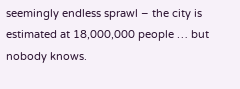seemingly endless sprawl – the city is estimated at 18,000,000 people … but nobody knows.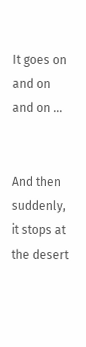It goes on and on and on …


And then suddenly, it stops at the desert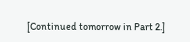[Continued tomorrow in Part 2.]